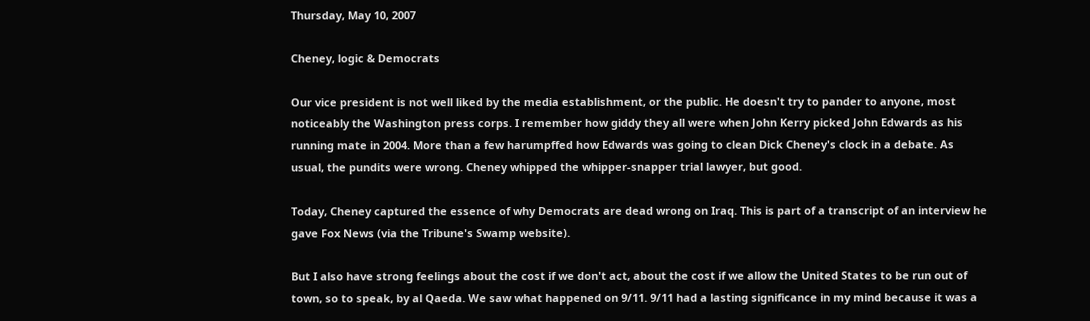Thursday, May 10, 2007

Cheney, logic & Democrats

Our vice president is not well liked by the media establishment, or the public. He doesn't try to pander to anyone, most noticeably the Washington press corps. I remember how giddy they all were when John Kerry picked John Edwards as his running mate in 2004. More than a few harumpffed how Edwards was going to clean Dick Cheney's clock in a debate. As usual, the pundits were wrong. Cheney whipped the whipper-snapper trial lawyer, but good.

Today, Cheney captured the essence of why Democrats are dead wrong on Iraq. This is part of a transcript of an interview he gave Fox News (via the Tribune's Swamp website).

But I also have strong feelings about the cost if we don't act, about the cost if we allow the United States to be run out of town, so to speak, by al Qaeda. We saw what happened on 9/11. 9/11 had a lasting significance in my mind because it was a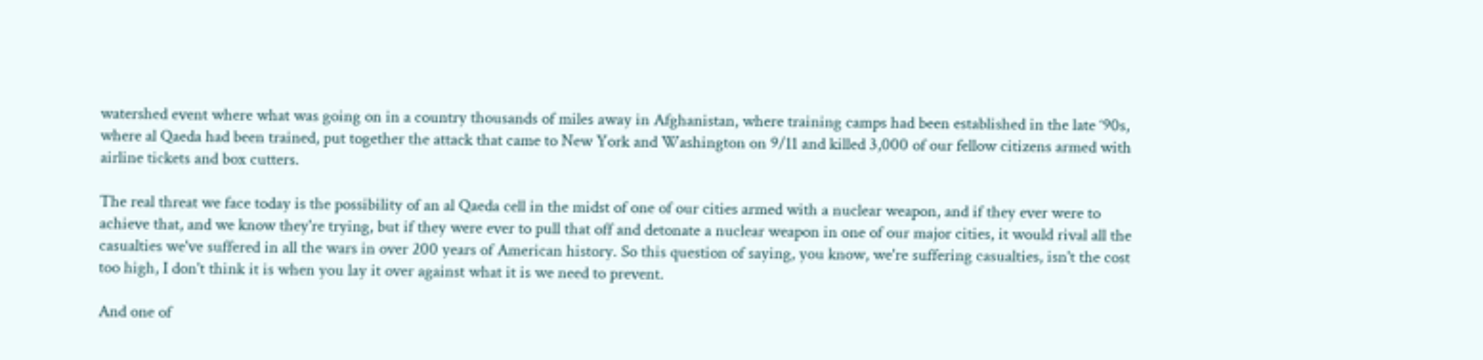watershed event where what was going on in a country thousands of miles away in Afghanistan, where training camps had been established in the late ‘90s, where al Qaeda had been trained, put together the attack that came to New York and Washington on 9/11 and killed 3,000 of our fellow citizens armed with airline tickets and box cutters.

The real threat we face today is the possibility of an al Qaeda cell in the midst of one of our cities armed with a nuclear weapon, and if they ever were to achieve that, and we know they're trying, but if they were ever to pull that off and detonate a nuclear weapon in one of our major cities, it would rival all the casualties we've suffered in all the wars in over 200 years of American history. So this question of saying, you know, we're suffering casualties, isn't the cost too high, I don't think it is when you lay it over against what it is we need to prevent.

And one of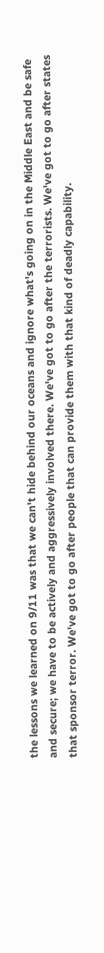the lessons we learned on 9/11 was that we can't hide behind our oceans and ignore what's going on in the Middle East and be safe and secure; we have to be actively and aggressively involved there. We've got to go after the terrorists. We've got to go after states that sponsor terror. We've got to go after people that can provide them with that kind of deadly capability.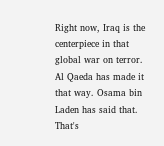Right now, Iraq is the centerpiece in that global war on terror. Al Qaeda has made it that way. Osama bin Laden has said that. That's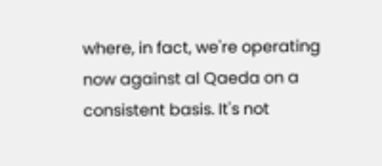where, in fact, we're operating now against al Qaeda on a consistent basis. It's not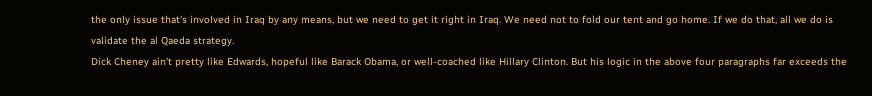the only issue that's involved in Iraq by any means, but we need to get it right in Iraq. We need not to fold our tent and go home. If we do that, all we do is validate the al Qaeda strategy.
Dick Cheney ain't pretty like Edwards, hopeful like Barack Obama, or well-coached like Hillary Clinton. But his logic in the above four paragraphs far exceeds the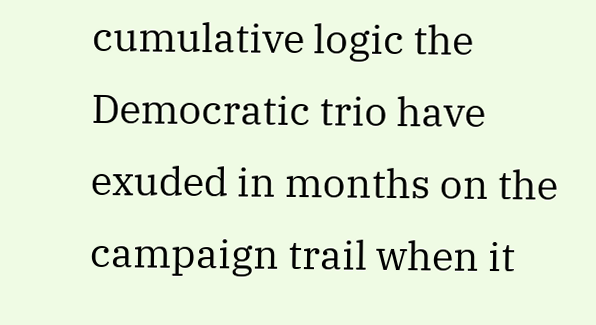cumulative logic the Democratic trio have exuded in months on the campaign trail when it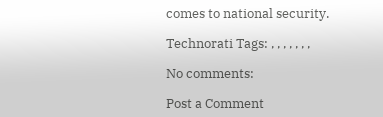comes to national security.

Technorati Tags: , , , , , , ,

No comments:

Post a Comment